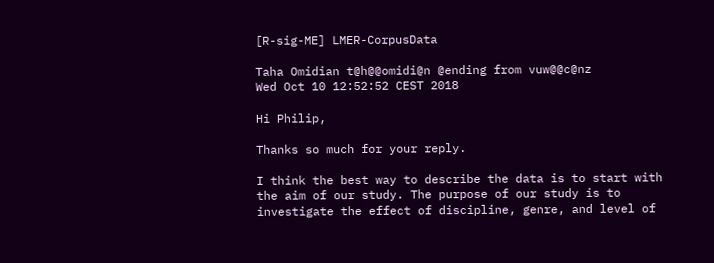[R-sig-ME] LMER-CorpusData

Taha Omidian t@h@@omidi@n @ending from vuw@@c@nz
Wed Oct 10 12:52:52 CEST 2018

Hi Philip,

Thanks so much for your reply.

I think the best way to describe the data is to start with the aim of our study. The purpose of our study is to investigate the effect of discipline, genre, and level of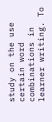study on the use certain word combinations in learner writing. To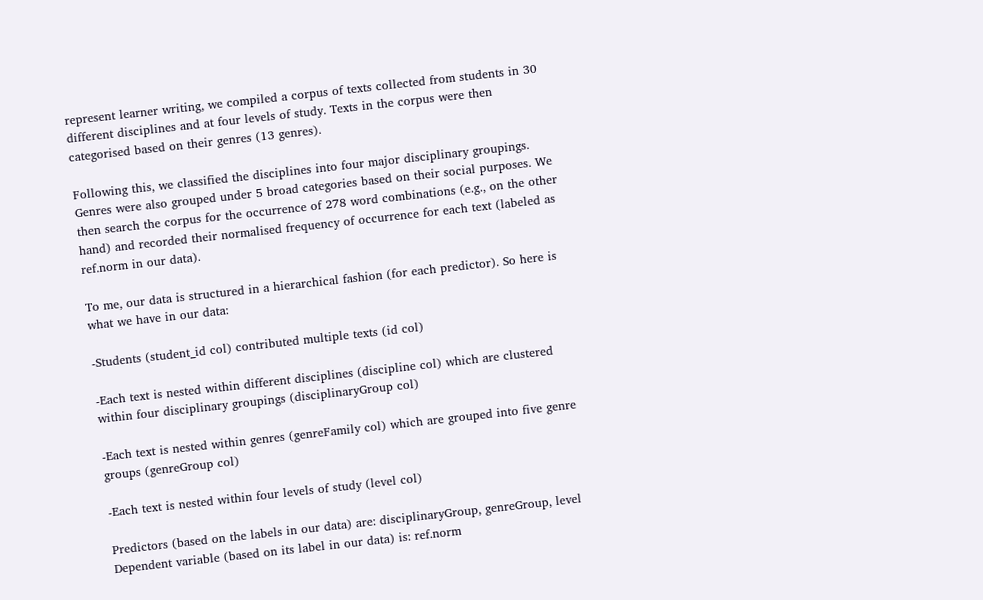represent learner writing, we compiled a corpus of texts collected from students in 30 different disciplines and at four levels of study. Texts in the corpus were then categorised based on their genres (13 genres).

Following this, we classified the disciplines into four major disciplinary groupings. Genres were also grouped under 5 broad categories based on their social purposes. We then search the corpus for the occurrence of 278 word combinations (e.g., on the other hand) and recorded their normalised frequency of occurrence for each text (labeled as ref.norm in our data).

To me, our data is structured in a hierarchical fashion (for each predictor). So here is what we have in our data:

-Students (student_id col) contributed multiple texts (id col)

-Each text is nested within different disciplines (discipline col) which are clustered within four disciplinary groupings (disciplinaryGroup col)

-Each text is nested within genres (genreFamily col) which are grouped into five genre groups (genreGroup col)

-Each text is nested within four levels of study (level col)

Predictors (based on the labels in our data) are: disciplinaryGroup, genreGroup, level
Dependent variable (based on its label in our data) is: ref.norm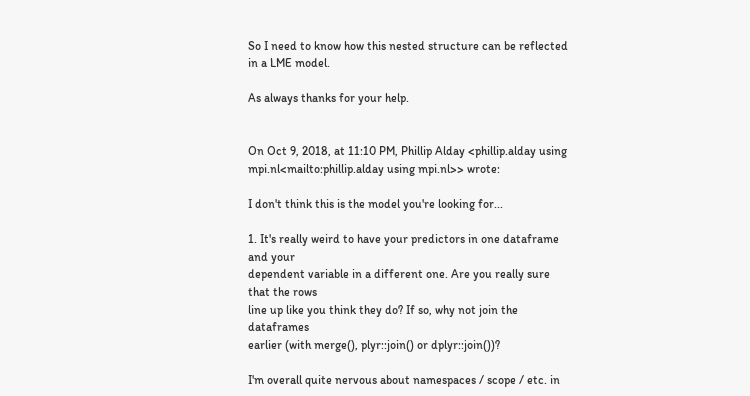So I need to know how this nested structure can be reflected in a LME model.

As always thanks for your help.


On Oct 9, 2018, at 11:10 PM, Phillip Alday <phillip.alday using mpi.nl<mailto:phillip.alday using mpi.nl>> wrote:

I don't think this is the model you're looking for...

1. It's really weird to have your predictors in one dataframe and your
dependent variable in a different one. Are you really sure that the rows
line up like you think they do? If so, why not join the dataframes
earlier (with merge(), plyr::join() or dplyr::join())?

I'm overall quite nervous about namespaces / scope / etc. in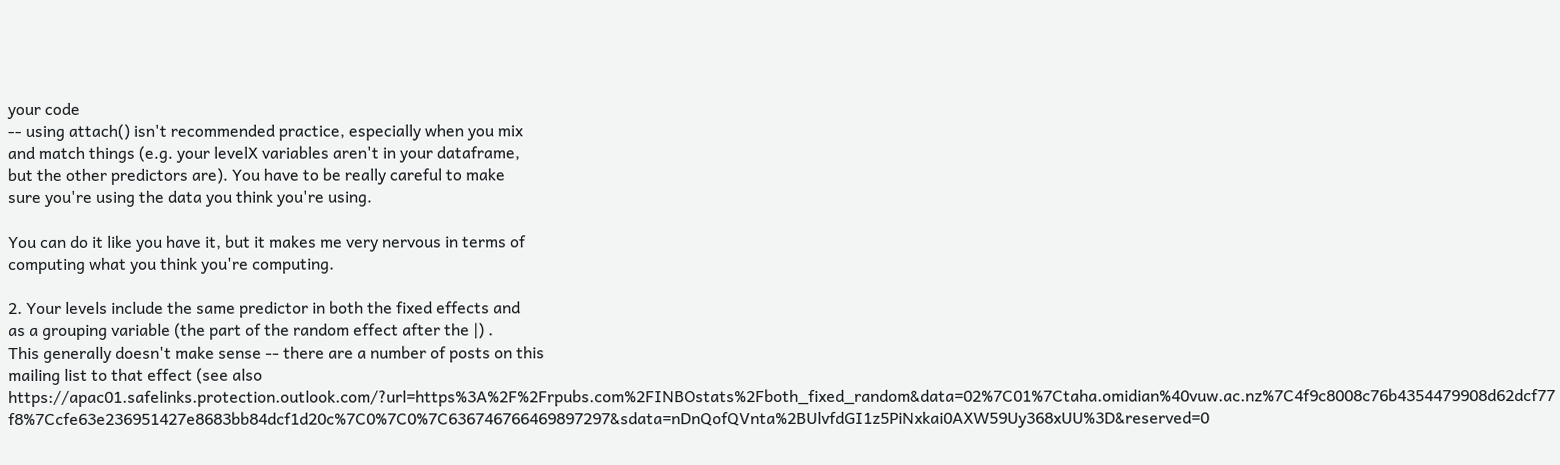your code
-- using attach() isn't recommended practice, especially when you mix
and match things (e.g. your levelX variables aren't in your dataframe,
but the other predictors are). You have to be really careful to make
sure you're using the data you think you're using.

You can do it like you have it, but it makes me very nervous in terms of
computing what you think you're computing.

2. Your levels include the same predictor in both the fixed effects and
as a grouping variable (the part of the random effect after the |) .
This generally doesn't make sense -- there are a number of posts on this
mailing list to that effect (see also
https://apac01.safelinks.protection.outlook.com/?url=https%3A%2F%2Frpubs.com%2FINBOstats%2Fboth_fixed_random&data=02%7C01%7Ctaha.omidian%40vuw.ac.nz%7C4f9c8008c76b4354479908d62dcf77f8%7Ccfe63e236951427e8683bb84dcf1d20c%7C0%7C0%7C636746766469897297&sdata=nDnQofQVnta%2BUlvfdGI1z5PiNxkai0AXW59Uy368xUU%3D&reserved=0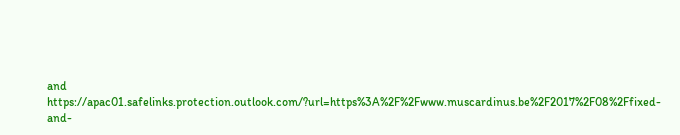and
https://apac01.safelinks.protection.outlook.com/?url=https%3A%2F%2Fwww.muscardinus.be%2F2017%2F08%2Ffixed-and-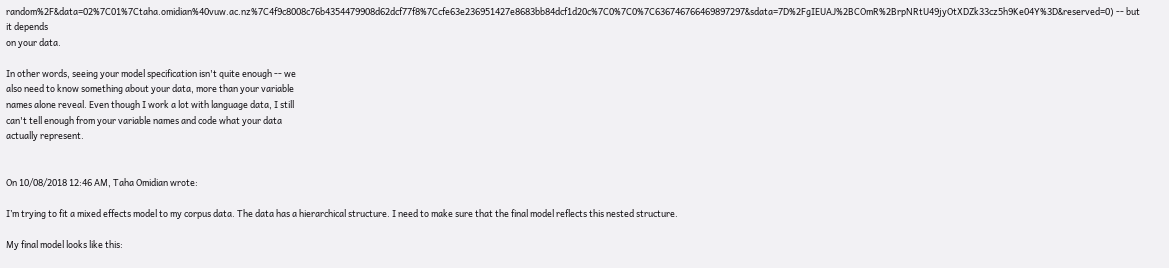random%2F&data=02%7C01%7Ctaha.omidian%40vuw.ac.nz%7C4f9c8008c76b4354479908d62dcf77f8%7Ccfe63e236951427e8683bb84dcf1d20c%7C0%7C0%7C636746766469897297&sdata=7D%2FgIEUAJ%2BCOmR%2BrpNRtU49jyOtXDZk33cz5h9Ke04Y%3D&reserved=0) -- but it depends
on your data.

In other words, seeing your model specification isn't quite enough -- we
also need to know something about your data, more than your variable
names alone reveal. Even though I work a lot with language data, I still
can't tell enough from your variable names and code what your data
actually represent.


On 10/08/2018 12:46 AM, Taha Omidian wrote:

I’m trying to fit a mixed effects model to my corpus data. The data has a hierarchical structure. I need to make sure that the final model reflects this nested structure.

My final model looks like this: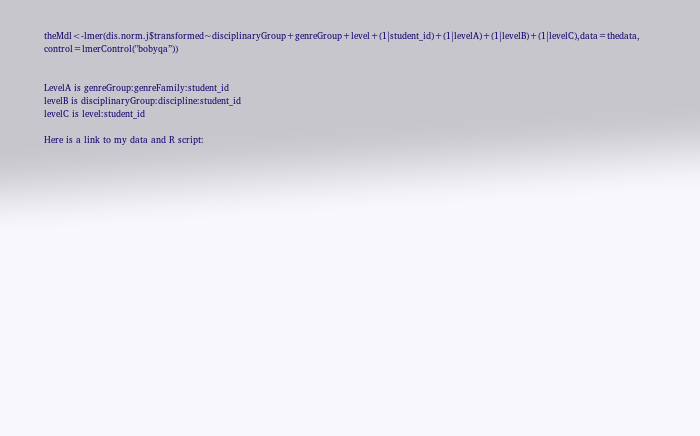theMdl<-lmer(dis.norm.j$transformed~disciplinaryGroup+genreGroup+level+(1|student_id)+(1|levelA)+(1|levelB)+(1|levelC),data=thedata, control=lmerControl("bobyqa”))


LevelA is genreGroup:genreFamily:student_id
levelB is disciplinaryGroup:discipline:student_id
levelC is level:student_id

Here is a link to my data and R script: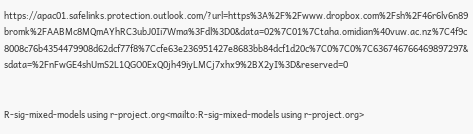https://apac01.safelinks.protection.outlook.com/?url=https%3A%2F%2Fwww.dropbox.com%2Fsh%2F46r6lv6n89bromk%2FAABMc8MQmAYhRC3ubJ0Ii7Wma%3Fdl%3D0&data=02%7C01%7Ctaha.omidian%40vuw.ac.nz%7C4f9c8008c76b4354479908d62dcf77f8%7Ccfe63e236951427e8683bb84dcf1d20c%7C0%7C0%7C636746766469897297&sdata=%2FnFwGE4shUmS2L1QGO0ExQ0jh49iyLMCj7xhx9%2BX2yI%3D&reserved=0


R-sig-mixed-models using r-project.org<mailto:R-sig-mixed-models using r-project.org>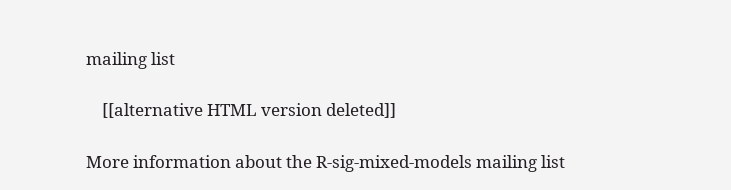mailing list

    [[alternative HTML version deleted]]

More information about the R-sig-mixed-models mailing list